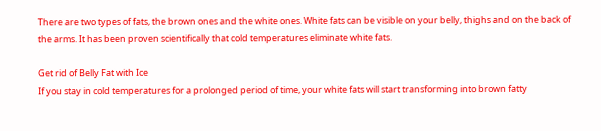There are two types of fats, the brown ones and the white ones. White fats can be visible on your belly, thighs and on the back of the arms. It has been proven scientifically that cold temperatures eliminate white fats.

Get rid of Belly Fat with Ice
If you stay in cold temperatures for a prolonged period of time, your white fats will start transforming into brown fatty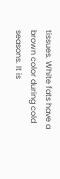tissues. White fats have a brown color during cold seasons. It is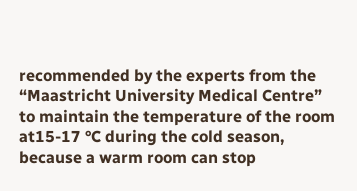recommended by the experts from the “Maastricht University Medical Centre” to maintain the temperature of the room at15-17 °C during the cold season, because a warm room can stop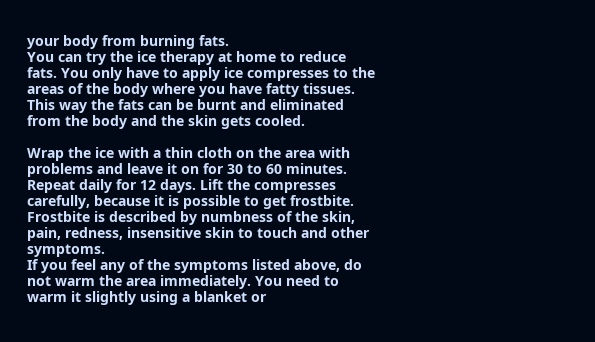your body from burning fats.
You can try the ice therapy at home to reduce fats. You only have to apply ice compresses to the areas of the body where you have fatty tissues. This way the fats can be burnt and eliminated from the body and the skin gets cooled.

Wrap the ice with a thin cloth on the area with problems and leave it on for 30 to 60 minutes. Repeat daily for 12 days. Lift the compresses carefully, because it is possible to get frostbite. Frostbite is described by numbness of the skin, pain, redness, insensitive skin to touch and other symptoms.
If you feel any of the symptoms listed above, do not warm the area immediately. You need to warm it slightly using a blanket or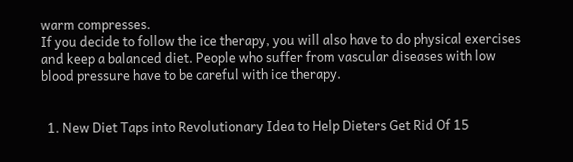warm compresses.
If you decide to follow the ice therapy, you will also have to do physical exercises and keep a balanced diet. People who suffer from vascular diseases with low blood pressure have to be careful with ice therapy.


  1. New Diet Taps into Revolutionary Idea to Help Dieters Get Rid Of 15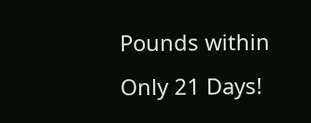Pounds within Only 21 Days!